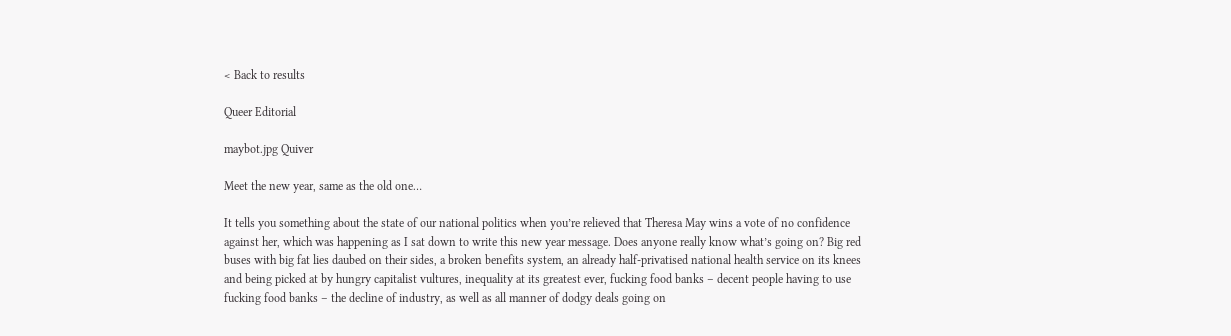< Back to results

Queer Editorial

maybot.jpg Quiver

Meet the new year, same as the old one…

It tells you something about the state of our national politics when you’re relieved that Theresa May wins a vote of no confidence against her, which was happening as I sat down to write this new year message. Does anyone really know what’s going on? Big red buses with big fat lies daubed on their sides, a broken benefits system, an already half-privatised national health service on its knees and being picked at by hungry capitalist vultures, inequality at its greatest ever, fucking food banks – decent people having to use fucking food banks – the decline of industry, as well as all manner of dodgy deals going on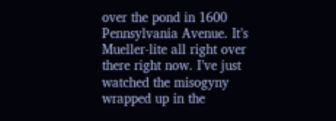over the pond in 1600 Pennsylvania Avenue. It’s Mueller-lite all right over there right now. I’ve just watched the misogyny wrapped up in the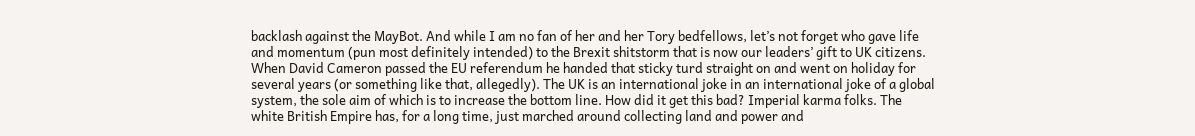backlash against the MayBot. And while I am no fan of her and her Tory bedfellows, let’s not forget who gave life and momentum (pun most definitely intended) to the Brexit shitstorm that is now our leaders’ gift to UK citizens. When David Cameron passed the EU referendum he handed that sticky turd straight on and went on holiday for several years (or something like that, allegedly). The UK is an international joke in an international joke of a global system, the sole aim of which is to increase the bottom line. How did it get this bad? Imperial karma folks. The white British Empire has, for a long time, just marched around collecting land and power and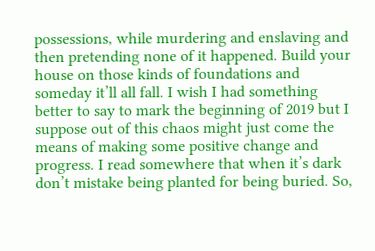possessions, while murdering and enslaving and then pretending none of it happened. Build your house on those kinds of foundations and someday it’ll all fall. I wish I had something better to say to mark the beginning of 2019 but I suppose out of this chaos might just come the means of making some positive change and progress. I read somewhere that when it’s dark don’t mistake being planted for being buried. So,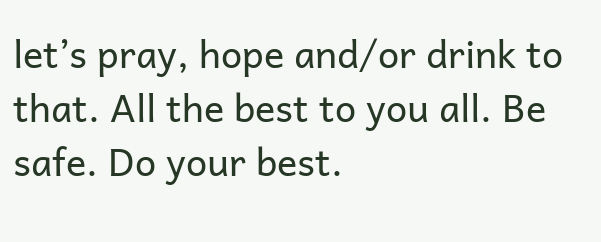let’s pray, hope and/or drink to that. All the best to you all. Be safe. Do your best.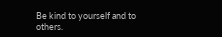Be kind to yourself and to others.